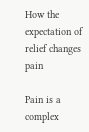How the expectation of relief changes pain

Pain is a complex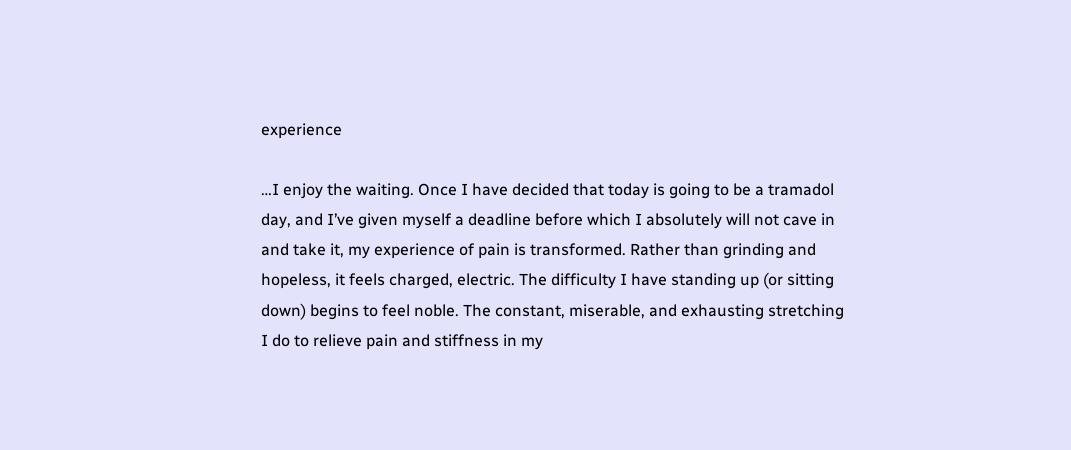experience

…I enjoy the waiting. Once I have decided that today is going to be a tramadol day, and I’ve given myself a deadline before which I absolutely will not cave in and take it, my experience of pain is transformed. Rather than grinding and hopeless, it feels charged, electric. The difficulty I have standing up (or sitting down) begins to feel noble. The constant, miserable, and exhausting stretching I do to relieve pain and stiffness in my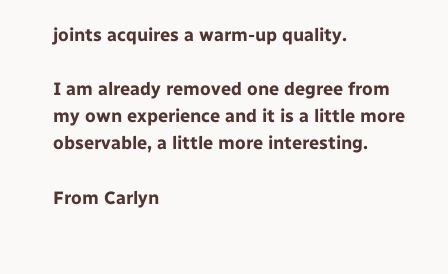joints acquires a warm-up quality.

I am already removed one degree from my own experience and it is a little more observable, a little more interesting.

From Carlyn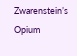Zwarenstein’s Opium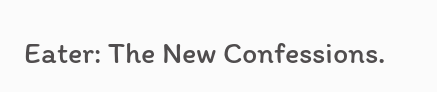Eater: The New Confessions.